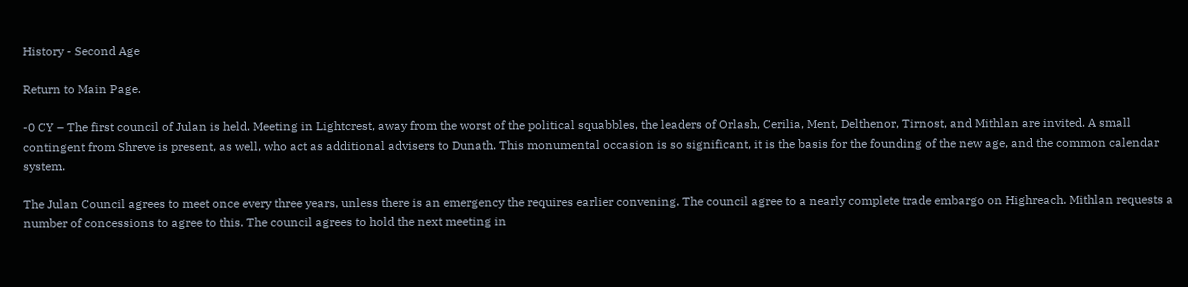History - Second Age

Return to Main Page.

-0 CY – The first council of Julan is held. Meeting in Lightcrest, away from the worst of the political squabbles, the leaders of Orlash, Cerilia, Ment, Delthenor, Tirnost, and Mithlan are invited. A small contingent from Shreve is present, as well, who act as additional advisers to Dunath. This monumental occasion is so significant, it is the basis for the founding of the new age, and the common calendar system.

The Julan Council agrees to meet once every three years, unless there is an emergency the requires earlier convening. The council agree to a nearly complete trade embargo on Highreach. Mithlan requests a number of concessions to agree to this. The council agrees to hold the next meeting in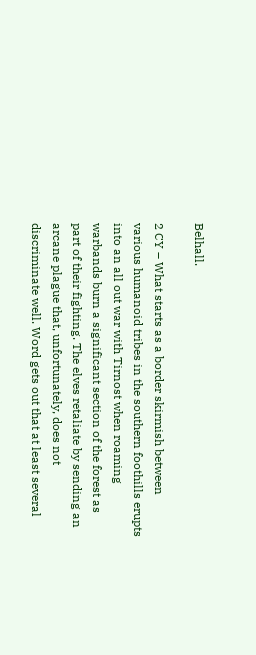Belhall.

2 CY – What starts as a border skirmish between various humanoid tribes in the southern foothills erupts into an all out war with Tirnost when roaming warbands burn a significant section of the forest as part of their fighting. The elves retaliate by sending an arcane plague that, unfortunately, does not discriminate well. Word gets out that at least several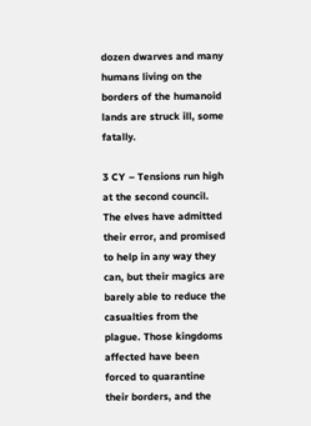dozen dwarves and many humans living on the borders of the humanoid lands are struck ill, some fatally.

3 CY – Tensions run high at the second council. The elves have admitted their error, and promised to help in any way they can, but their magics are barely able to reduce the casualties from the plague. Those kingdoms affected have been forced to quarantine their borders, and the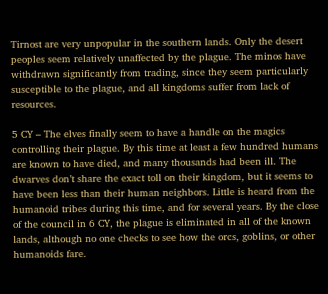Tirnost are very unpopular in the southern lands. Only the desert peoples seem relatively unaffected by the plague. The minos have withdrawn significantly from trading, since they seem particularly susceptible to the plague, and all kingdoms suffer from lack of resources.

5 CY – The elves finally seem to have a handle on the magics controlling their plague. By this time at least a few hundred humans are known to have died, and many thousands had been ill. The dwarves don’t share the exact toll on their kingdom, but it seems to have been less than their human neighbors. Little is heard from the humanoid tribes during this time, and for several years. By the close of the council in 6 CY, the plague is eliminated in all of the known lands, although no one checks to see how the orcs, goblins, or other humanoids fare.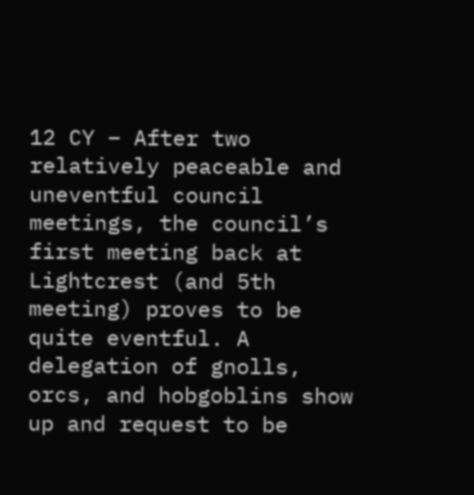12 CY – After two relatively peaceable and uneventful council meetings, the council’s first meeting back at Lightcrest (and 5th meeting) proves to be quite eventful. A delegation of gnolls, orcs, and hobgoblins show up and request to be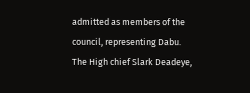admitted as members of the council, representing Dabu. The High chief Slark Deadeye,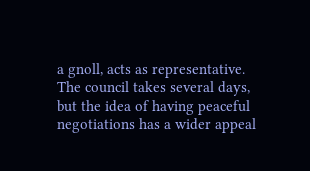a gnoll, acts as representative. The council takes several days, but the idea of having peaceful negotiations has a wider appeal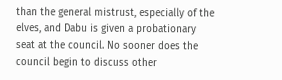than the general mistrust, especially of the elves, and Dabu is given a probationary seat at the council. No sooner does the council begin to discuss other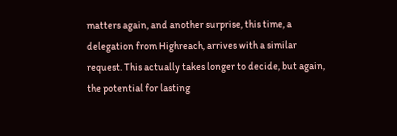matters again, and another surprise, this time, a delegation from Highreach, arrives with a similar request. This actually takes longer to decide, but again, the potential for lasting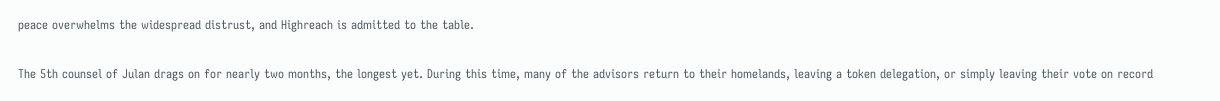peace overwhelms the widespread distrust, and Highreach is admitted to the table.

The 5th counsel of Julan drags on for nearly two months, the longest yet. During this time, many of the advisors return to their homelands, leaving a token delegation, or simply leaving their vote on record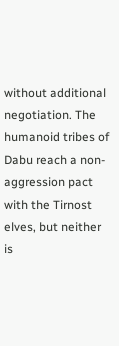without additional negotiation. The humanoid tribes of Dabu reach a non-aggression pact with the Tirnost elves, but neither is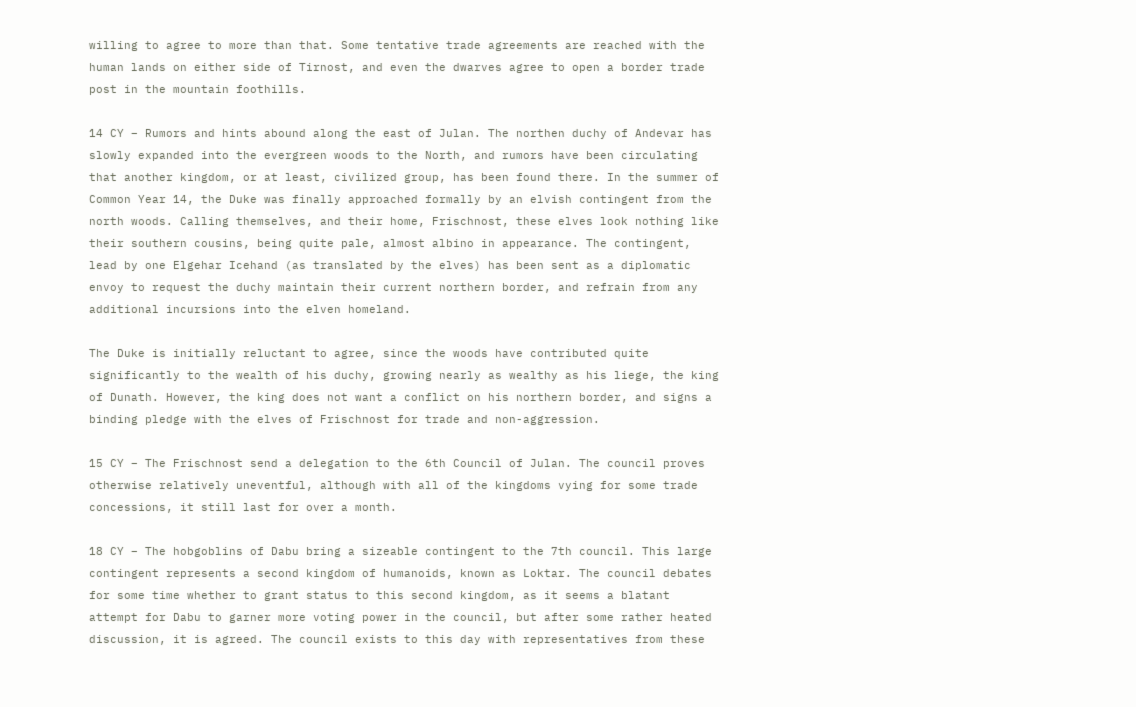willing to agree to more than that. Some tentative trade agreements are reached with the human lands on either side of Tirnost, and even the dwarves agree to open a border trade post in the mountain foothills.

14 CY – Rumors and hints abound along the east of Julan. The northen duchy of Andevar has slowly expanded into the evergreen woods to the North, and rumors have been circulating that another kingdom, or at least, civilized group, has been found there. In the summer of Common Year 14, the Duke was finally approached formally by an elvish contingent from the north woods. Calling themselves, and their home, Frischnost, these elves look nothing like their southern cousins, being quite pale, almost albino in appearance. The contingent, lead by one Elgehar Icehand (as translated by the elves) has been sent as a diplomatic envoy to request the duchy maintain their current northern border, and refrain from any additional incursions into the elven homeland.

The Duke is initially reluctant to agree, since the woods have contributed quite significantly to the wealth of his duchy, growing nearly as wealthy as his liege, the king of Dunath. However, the king does not want a conflict on his northern border, and signs a binding pledge with the elves of Frischnost for trade and non-aggression.

15 CY – The Frischnost send a delegation to the 6th Council of Julan. The council proves otherwise relatively uneventful, although with all of the kingdoms vying for some trade concessions, it still last for over a month.

18 CY – The hobgoblins of Dabu bring a sizeable contingent to the 7th council. This large contingent represents a second kingdom of humanoids, known as Loktar. The council debates for some time whether to grant status to this second kingdom, as it seems a blatant attempt for Dabu to garner more voting power in the council, but after some rather heated discussion, it is agreed. The council exists to this day with representatives from these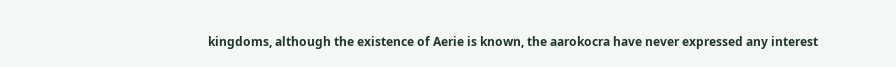kingdoms, although the existence of Aerie is known, the aarokocra have never expressed any interest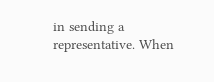in sending a representative. When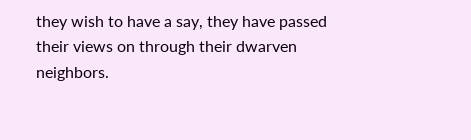they wish to have a say, they have passed their views on through their dwarven neighbors.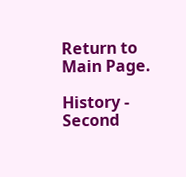Return to Main Page.

History - Second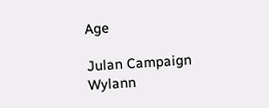Age

Julan Campaign Wylann